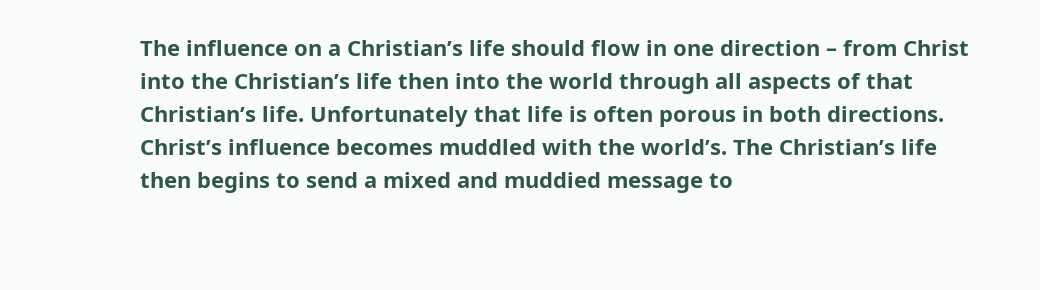The influence on a Christian’s life should flow in one direction – from Christ into the Christian’s life then into the world through all aspects of that Christian’s life. Unfortunately that life is often porous in both directions. Christ’s influence becomes muddled with the world’s. The Christian’s life then begins to send a mixed and muddied message to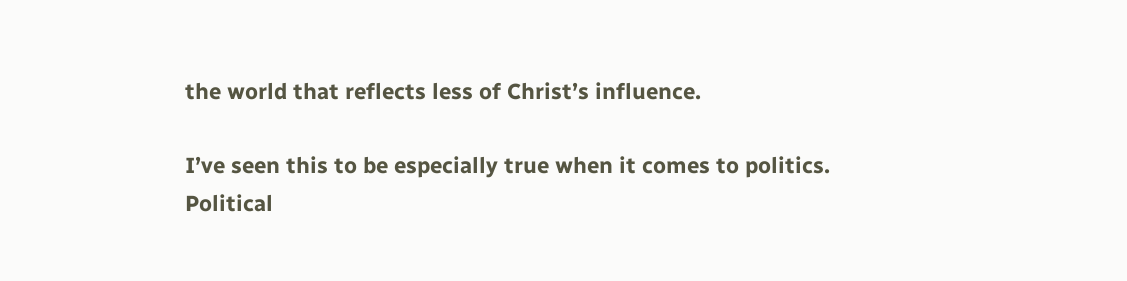the world that reflects less of Christ’s influence.

I’ve seen this to be especially true when it comes to politics. Political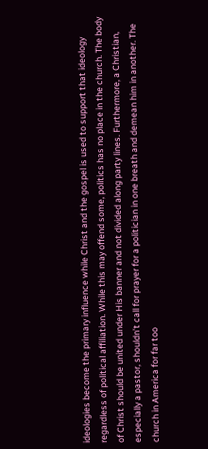ideologies become the primary influence while Christ and the gospel is used to support that ideology regardless of political affiliation. While this may offend some, politics has no place in the church. The body of Christ should be united under His banner and not divided along party lines. Furthermore, a Christian, especially a pastor, shouldn’t call for prayer for a politician in one breath and demean him in another. The church in America for far too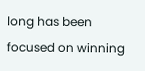long has been focused on winning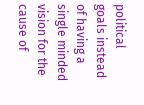political goals instead of having a single minded vision for the cause of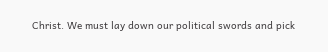Christ. We must lay down our political swords and pick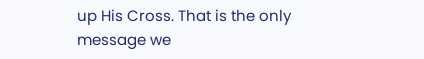up His Cross. That is the only message we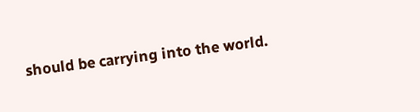should be carrying into the world.